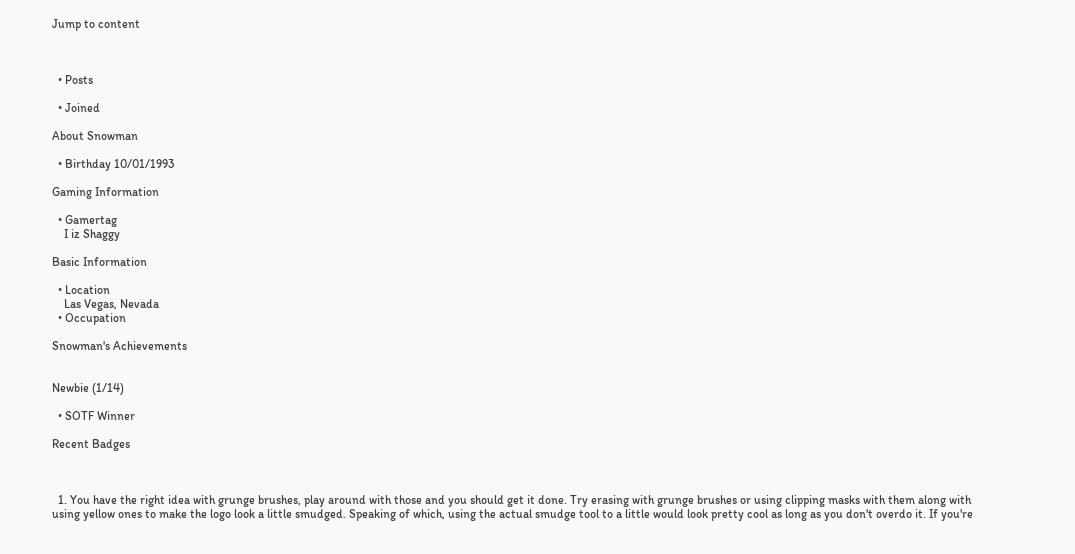Jump to content



  • Posts

  • Joined

About Snowman

  • Birthday 10/01/1993

Gaming Information

  • Gamertag
    I iz Shaggy

Basic Information

  • Location
    Las Vegas, Nevada
  • Occupation

Snowman's Achievements


Newbie (1/14)

  • SOTF Winner

Recent Badges



  1. You have the right idea with grunge brushes, play around with those and you should get it done. Try erasing with grunge brushes or using clipping masks with them along with using yellow ones to make the logo look a little smudged. Speaking of which, using the actual smudge tool to a little would look pretty cool as long as you don't overdo it. If you're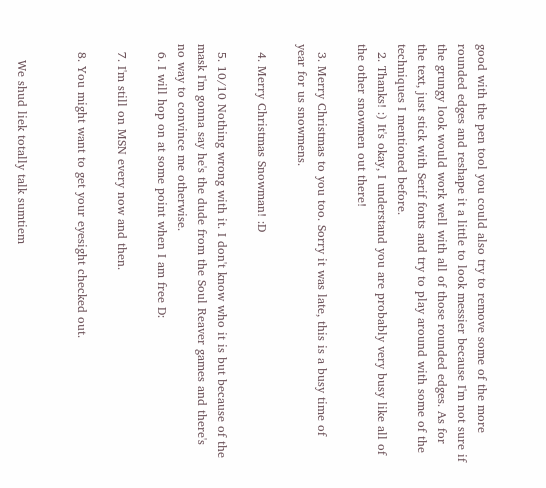good with the pen tool you could also try to remove some of the more rounded edges and reshape it a little to look messier because I'm not sure if the grungy look would work well with all of those rounded edges. As for the text, just stick with Serif fonts and try to play around with some of the techniques I mentioned before.
  2. Thanks! :) It's okay, I understand you are probably very busy like all of the other snowmen out there!

  3. Merry Christmas to you too. Sorry it was late, this is a busy time of year for us snowmens.

  4. Merry Christmas Snowman! :D

  5. 10/10 Nothing wrong with it. I don't know who it is but because of the mask I'm gonna say he's the dude from the Soul Reaver games and there's no way to convince me otherwise.
  6. I will hop on at some point when I am free D:

  7. I'm still on MSN every now and then.

  8. You might want to get your eyesight checked out.


    We shud liek totally talk sumtiem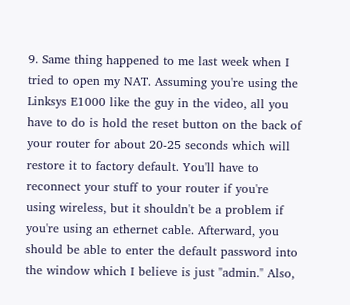9. Same thing happened to me last week when I tried to open my NAT. Assuming you're using the Linksys E1000 like the guy in the video, all you have to do is hold the reset button on the back of your router for about 20-25 seconds which will restore it to factory default. You'll have to reconnect your stuff to your router if you're using wireless, but it shouldn't be a problem if you're using an ethernet cable. Afterward, you should be able to enter the default password into the window which I believe is just "admin." Also,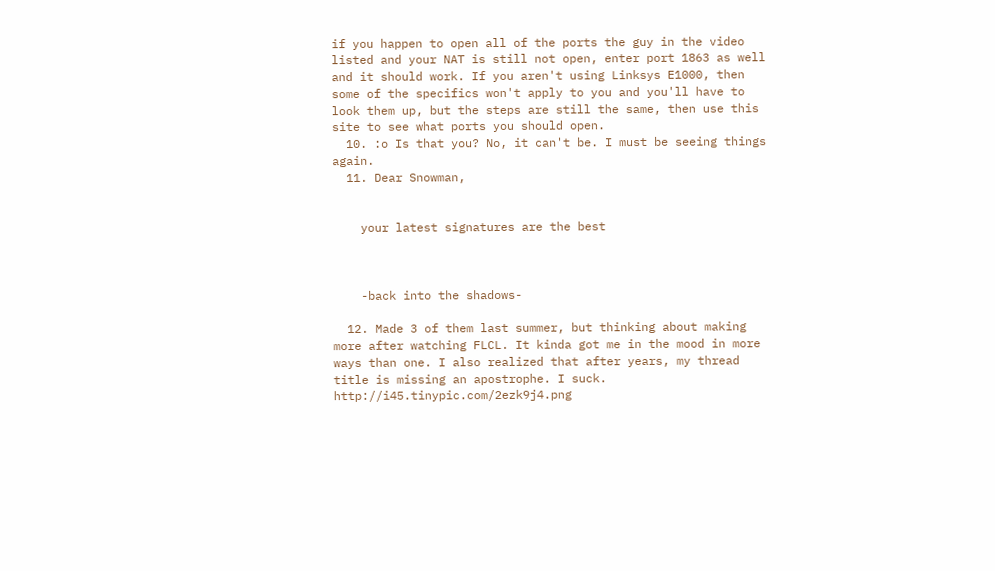if you happen to open all of the ports the guy in the video listed and your NAT is still not open, enter port 1863 as well and it should work. If you aren't using Linksys E1000, then some of the specifics won't apply to you and you'll have to look them up, but the steps are still the same, then use this site to see what ports you should open.
  10. :o Is that you? No, it can't be. I must be seeing things again.
  11. Dear Snowman,


    your latest signatures are the best



    -back into the shadows-

  12. Made 3 of them last summer, but thinking about making more after watching FLCL. It kinda got me in the mood in more ways than one. I also realized that after years, my thread title is missing an apostrophe. I suck. http://i45.tinypic.com/2ezk9j4.png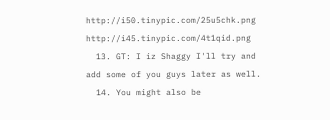http://i50.tinypic.com/25u5chk.png http://i45.tinypic.com/4t1qid.png
  13. GT: I iz Shaggy I'll try and add some of you guys later as well.
  14. You might also be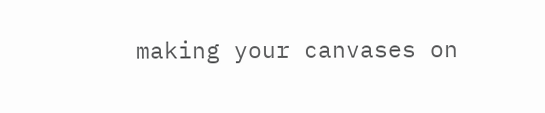making your canvases on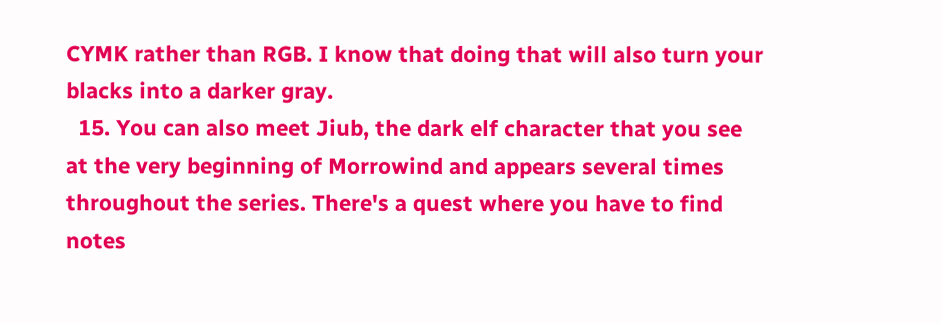CYMK rather than RGB. I know that doing that will also turn your blacks into a darker gray.
  15. You can also meet Jiub, the dark elf character that you see at the very beginning of Morrowind and appears several times throughout the series. There's a quest where you have to find notes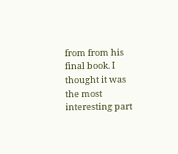from from his final book. I thought it was the most interesting part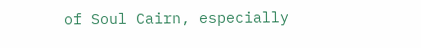of Soul Cairn, especially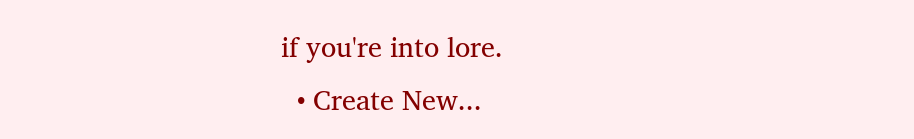if you're into lore.
  • Create New...